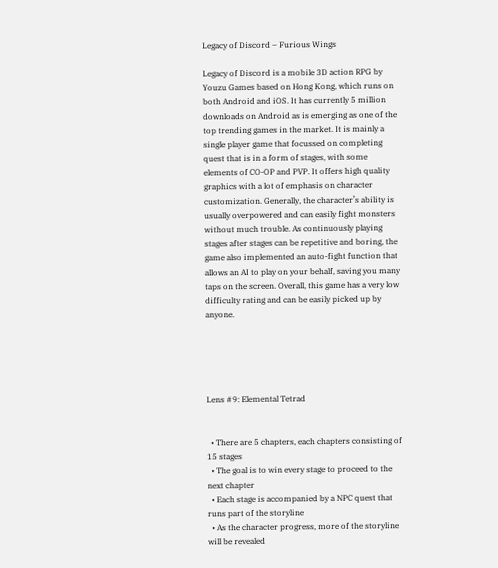Legacy of Discord – Furious Wings

Legacy of Discord is a mobile 3D action RPG by Youzu Games based on Hong Kong, which runs on both Android and iOS. It has currently 5 million downloads on Android as is emerging as one of the top trending games in the market. It is mainly a single player game that focussed on completing quest that is in a form of stages, with some elements of CO-OP and PVP. It offers high quality graphics with a lot of emphasis on character customization. Generally, the character’s ability is usually overpowered and can easily fight monsters without much trouble. As continuously playing stages after stages can be repetitive and boring, the game also implemented an auto-fight function that allows an AI to play on your behalf, saving you many taps on the screen. Overall, this game has a very low difficulty rating and can be easily picked up by anyone.





Lens #9: Elemental Tetrad


  • There are 5 chapters, each chapters consisting of 15 stages
  • The goal is to win every stage to proceed to the next chapter
  • Each stage is accompanied by a NPC quest that runs part of the storyline
  • As the character progress, more of the storyline will be revealed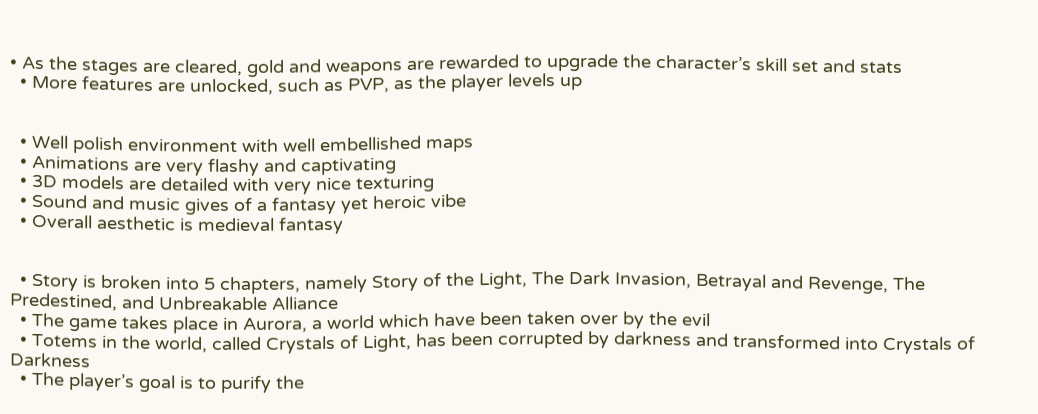• As the stages are cleared, gold and weapons are rewarded to upgrade the character’s skill set and stats
  • More features are unlocked, such as PVP, as the player levels up


  • Well polish environment with well embellished maps
  • Animations are very flashy and captivating
  • 3D models are detailed with very nice texturing
  • Sound and music gives of a fantasy yet heroic vibe
  • Overall aesthetic is medieval fantasy


  • Story is broken into 5 chapters, namely Story of the Light, The Dark Invasion, Betrayal and Revenge, The Predestined, and Unbreakable Alliance
  • The game takes place in Aurora, a world which have been taken over by the evil
  • Totems in the world, called Crystals of Light, has been corrupted by darkness and transformed into Crystals of Darkness
  • The player’s goal is to purify the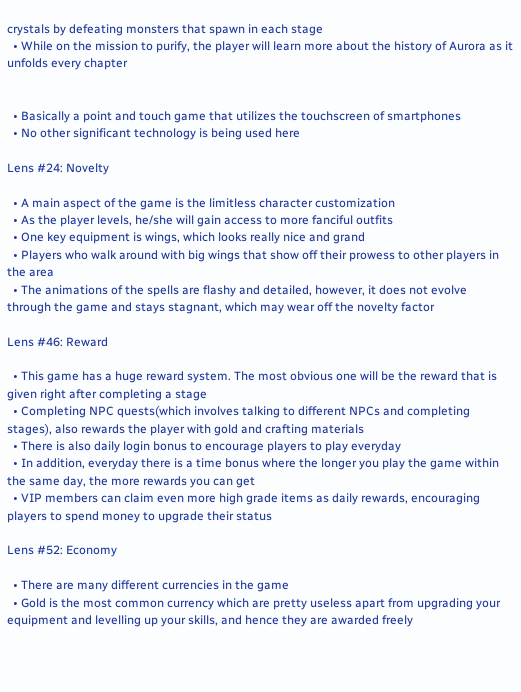crystals by defeating monsters that spawn in each stage
  • While on the mission to purify, the player will learn more about the history of Aurora as it unfolds every chapter


  • Basically a point and touch game that utilizes the touchscreen of smartphones
  • No other significant technology is being used here

Lens #24: Novelty

  • A main aspect of the game is the limitless character customization
  • As the player levels, he/she will gain access to more fanciful outfits
  • One key equipment is wings, which looks really nice and grand
  • Players who walk around with big wings that show off their prowess to other players in the area
  • The animations of the spells are flashy and detailed, however, it does not evolve through the game and stays stagnant, which may wear off the novelty factor

Lens #46: Reward

  • This game has a huge reward system. The most obvious one will be the reward that is given right after completing a stage
  • Completing NPC quests(which involves talking to different NPCs and completing stages), also rewards the player with gold and crafting materials
  • There is also daily login bonus to encourage players to play everyday
  • In addition, everyday there is a time bonus where the longer you play the game within the same day, the more rewards you can get
  • VIP members can claim even more high grade items as daily rewards, encouraging players to spend money to upgrade their status

Lens #52: Economy

  • There are many different currencies in the game
  • Gold is the most common currency which are pretty useless apart from upgrading your equipment and levelling up your skills, and hence they are awarded freely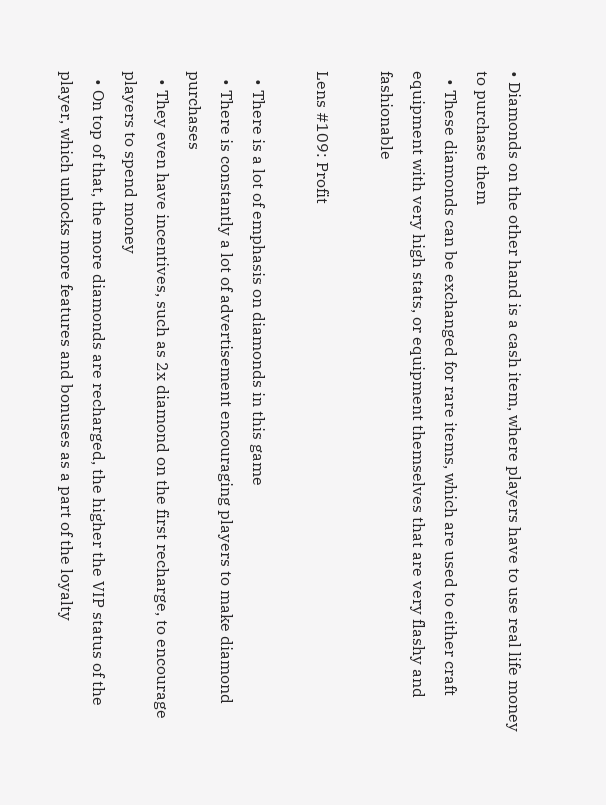• Diamonds on the other hand is a cash item, where players have to use real life money to purchase them
  • These diamonds can be exchanged for rare items, which are used to either craft equipment with very high stats, or equipment themselves that are very flashy and fashionable

Lens #109: Profit

  • There is a lot of emphasis on diamonds in this game
  • There is constantly a lot of advertisement encouraging players to make diamond purchases
  • They even have incentives, such as 2x diamond on the first recharge, to encourage players to spend money
  • On top of that, the more diamonds are recharged, the higher the VIP status of the player, which unlocks more features and bonuses as a part of the loyalty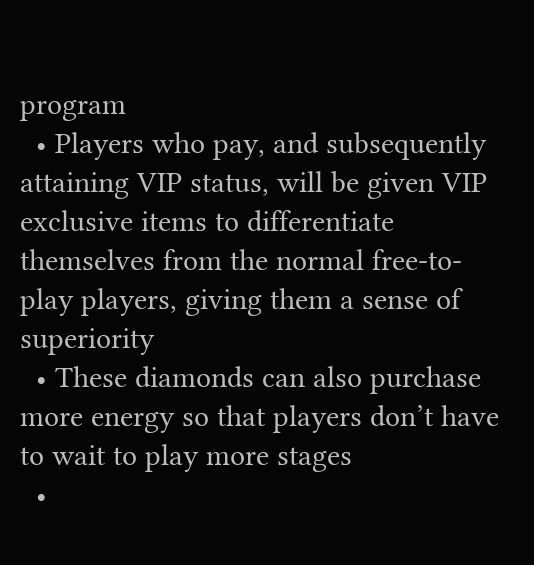program
  • Players who pay, and subsequently attaining VIP status, will be given VIP exclusive items to differentiate themselves from the normal free-to-play players, giving them a sense of superiority
  • These diamonds can also purchase more energy so that players don’t have to wait to play more stages
  •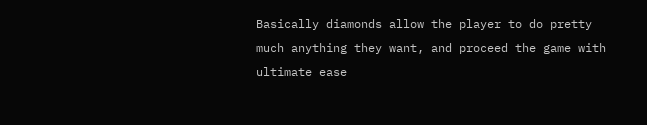Basically diamonds allow the player to do pretty much anything they want, and proceed the game with ultimate ease